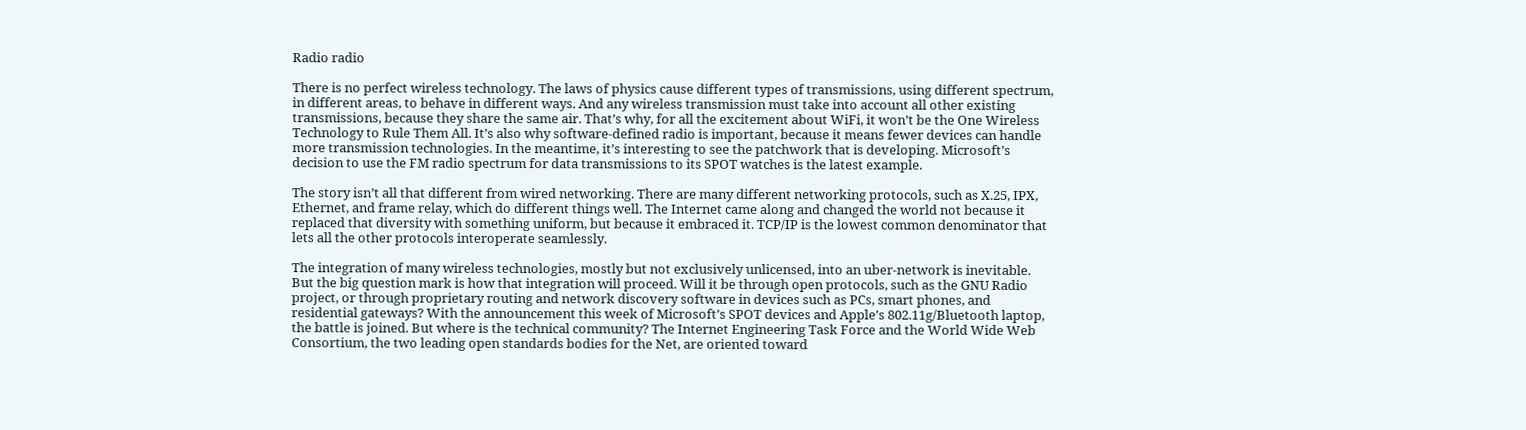Radio radio

There is no perfect wireless technology. The laws of physics cause different types of transmissions, using different spectrum, in different areas, to behave in different ways. And any wireless transmission must take into account all other existing transmissions, because they share the same air. That’s why, for all the excitement about WiFi, it won’t be the One Wireless Technology to Rule Them All. It’s also why software-defined radio is important, because it means fewer devices can handle more transmission technologies. In the meantime, it’s interesting to see the patchwork that is developing. Microsoft’s decision to use the FM radio spectrum for data transmissions to its SPOT watches is the latest example.

The story isn’t all that different from wired networking. There are many different networking protocols, such as X.25, IPX, Ethernet, and frame relay, which do different things well. The Internet came along and changed the world not because it replaced that diversity with something uniform, but because it embraced it. TCP/IP is the lowest common denominator that lets all the other protocols interoperate seamlessly.

The integration of many wireless technologies, mostly but not exclusively unlicensed, into an uber-network is inevitable. But the big question mark is how that integration will proceed. Will it be through open protocols, such as the GNU Radio project, or through proprietary routing and network discovery software in devices such as PCs, smart phones, and residential gateways? With the announcement this week of Microsoft’s SPOT devices and Apple’s 802.11g/Bluetooth laptop, the battle is joined. But where is the technical community? The Internet Engineering Task Force and the World Wide Web Consortium, the two leading open standards bodies for the Net, are oriented toward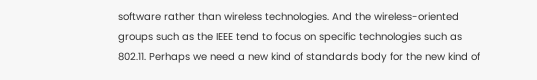software rather than wireless technologies. And the wireless-oriented groups such as the IEEE tend to focus on specific technologies such as 802.11. Perhaps we need a new kind of standards body for the new kind of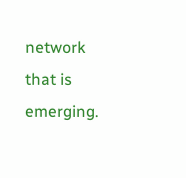network that is emerging.